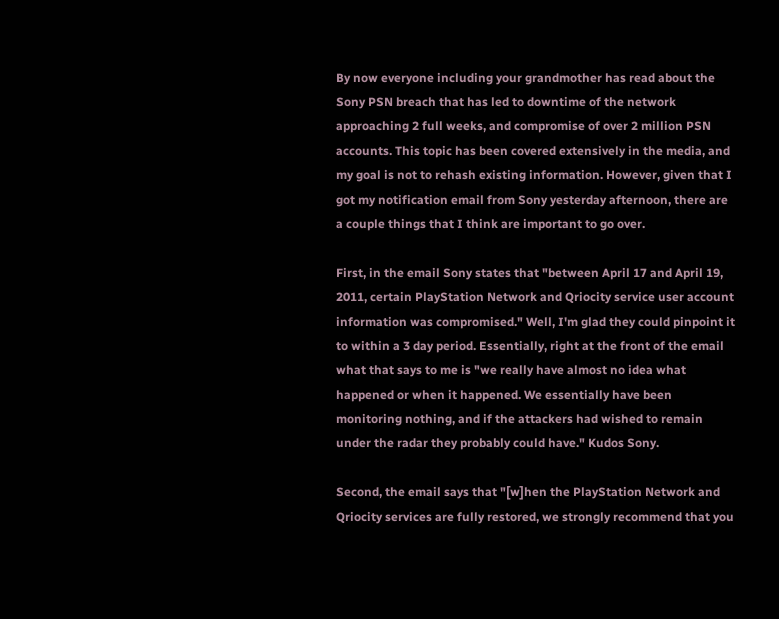By now everyone including your grandmother has read about the Sony PSN breach that has led to downtime of the network approaching 2 full weeks, and compromise of over 2 million PSN accounts. This topic has been covered extensively in the media, and my goal is not to rehash existing information. However, given that I got my notification email from Sony yesterday afternoon, there are a couple things that I think are important to go over.

First, in the email Sony states that "between April 17 and April 19, 2011, certain PlayStation Network and Qriocity service user account information was compromised." Well, I'm glad they could pinpoint it to within a 3 day period. Essentially, right at the front of the email what that says to me is "we really have almost no idea what happened or when it happened. We essentially have been monitoring nothing, and if the attackers had wished to remain under the radar they probably could have." Kudos Sony.

Second, the email says that "[w]hen the PlayStation Network and Qriocity services are fully restored, we strongly recommend that you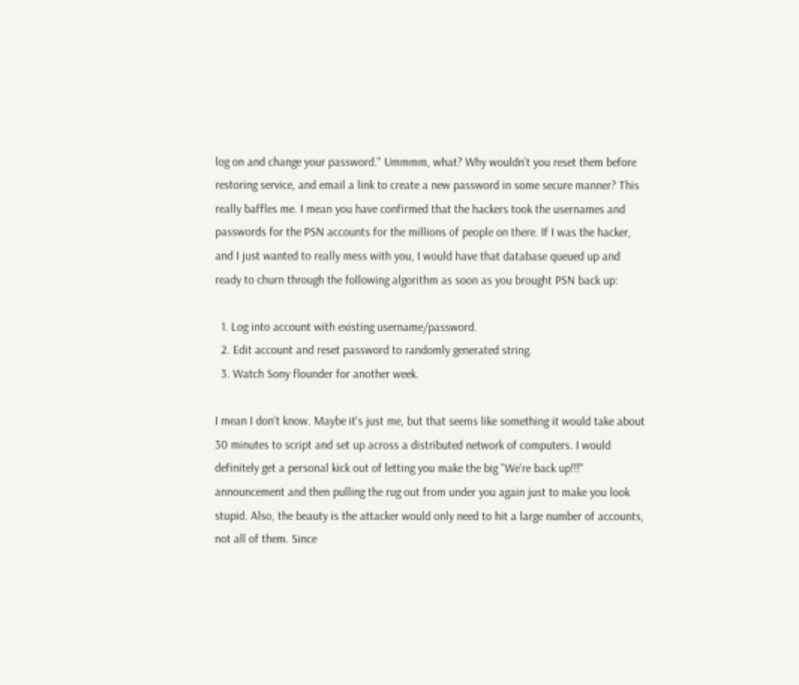log on and change your password." Ummmm, what? Why wouldn't you reset them before restoring service, and email a link to create a new password in some secure manner? This really baffles me. I mean you have confirmed that the hackers took the usernames and passwords for the PSN accounts for the millions of people on there. If I was the hacker, and I just wanted to really mess with you, I would have that database queued up and ready to churn through the following algorithm as soon as you brought PSN back up:

  1. Log into account with existing username/password.
  2. Edit account and reset password to randomly generated string.
  3. Watch Sony flounder for another week.

I mean I don't know. Maybe it's just me, but that seems like something it would take about 30 minutes to script and set up across a distributed network of computers. I would definitely get a personal kick out of letting you make the big "We're back up!!!" announcement and then pulling the rug out from under you again just to make you look stupid. Also, the beauty is the attacker would only need to hit a large number of accounts, not all of them. Since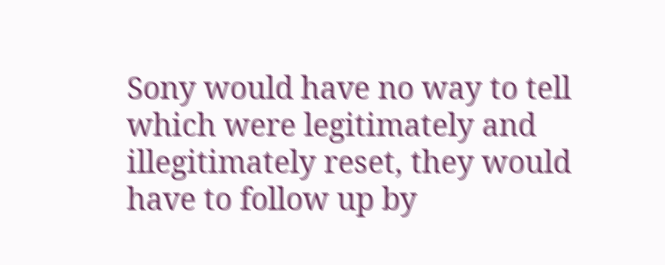Sony would have no way to tell which were legitimately and illegitimately reset, they would have to follow up by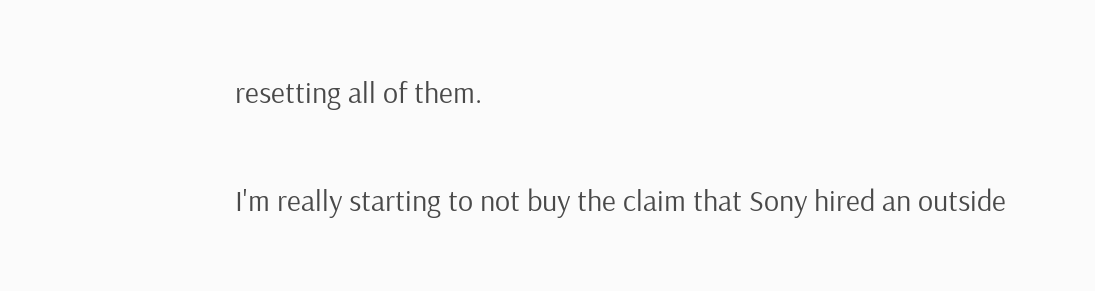resetting all of them.

I'm really starting to not buy the claim that Sony hired an outside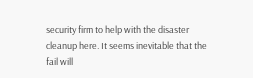security firm to help with the disaster cleanup here. It seems inevitable that the fail will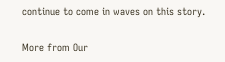continue to come in waves on this story.

More from Our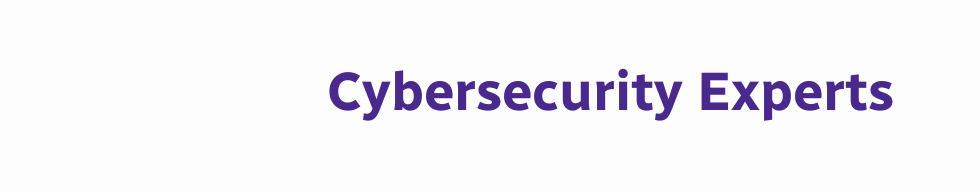Cybersecurity Experts